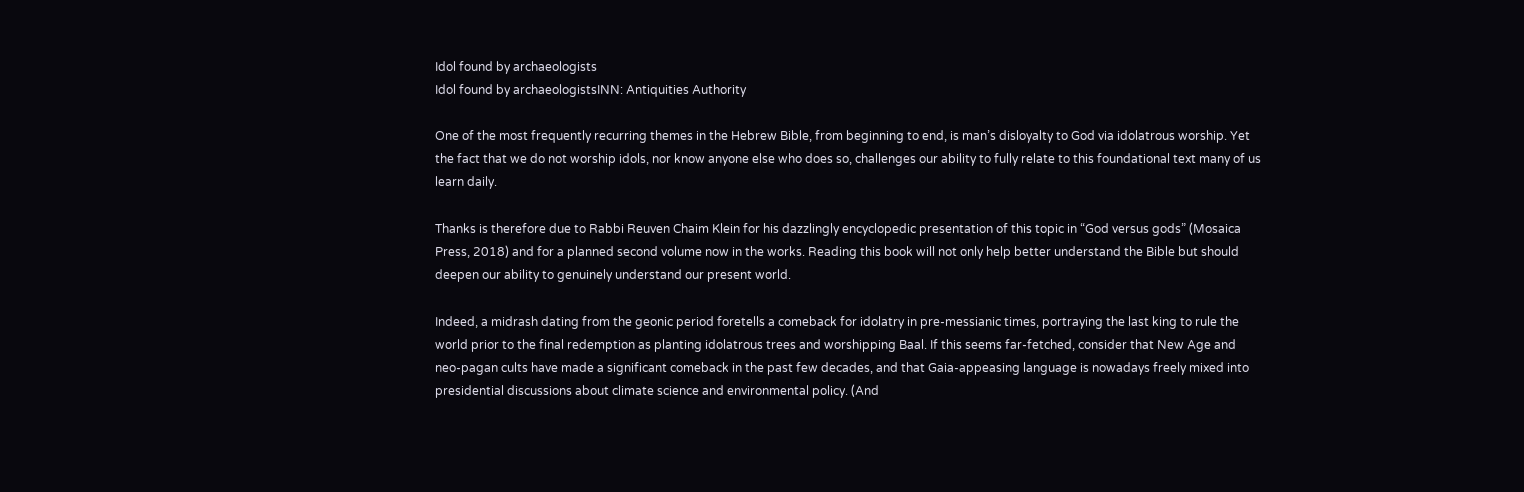Idol found by archaeologists
Idol found by archaeologistsINN: Antiquities Authority

One of the most frequently recurring themes in the Hebrew Bible, from beginning to end, is man’s disloyalty to God via idolatrous worship. Yet the fact that we do not worship idols, nor know anyone else who does so, challenges our ability to fully relate to this foundational text many of us learn daily.

Thanks is therefore due to Rabbi Reuven Chaim Klein for his dazzlingly encyclopedic presentation of this topic in “God versus gods” (Mosaica Press, 2018) and for a planned second volume now in the works. Reading this book will not only help better understand the Bible but should deepen our ability to genuinely understand our present world.

Indeed, a midrash dating from the geonic period foretells a comeback for idolatry in pre-messianic times, portraying the last king to rule the world prior to the final redemption as planting idolatrous trees and worshipping Baal. If this seems far-fetched, consider that New Age and neo-pagan cults have made a significant comeback in the past few decades, and that Gaia-appeasing language is nowadays freely mixed into presidential discussions about climate science and environmental policy. (And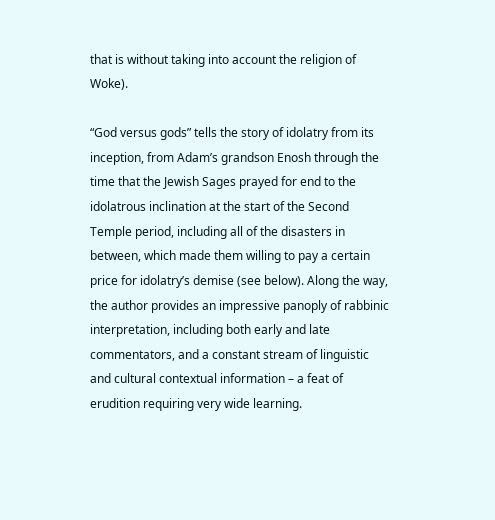that is without taking into account the religion of Woke).

“God versus gods” tells the story of idolatry from its inception, from Adam’s grandson Enosh through the time that the Jewish Sages prayed for end to the idolatrous inclination at the start of the Second Temple period, including all of the disasters in between, which made them willing to pay a certain price for idolatry’s demise (see below). Along the way, the author provides an impressive panoply of rabbinic interpretation, including both early and late commentators, and a constant stream of linguistic and cultural contextual information – a feat of erudition requiring very wide learning.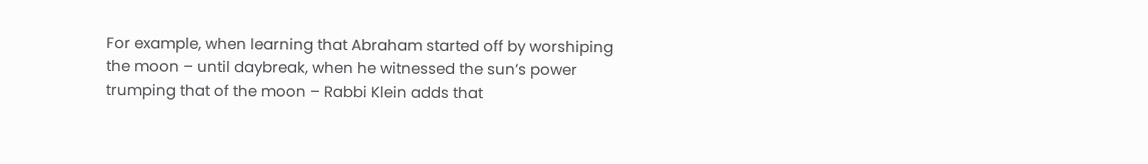For example, when learning that Abraham started off by worshiping the moon – until daybreak, when he witnessed the sun’s power trumping that of the moon – Rabbi Klein adds that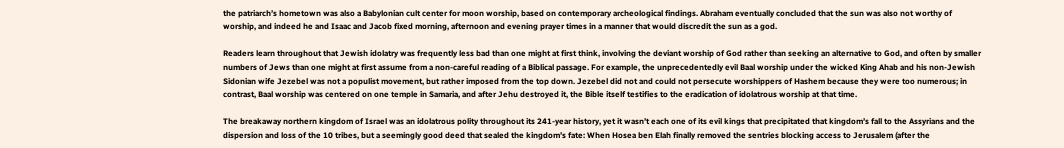the patriarch’s hometown was also a Babylonian cult center for moon worship, based on contemporary archeological findings. Abraham eventually concluded that the sun was also not worthy of worship, and indeed he and Isaac and Jacob fixed morning, afternoon and evening prayer times in a manner that would discredit the sun as a god.

Readers learn throughout that Jewish idolatry was frequently less bad than one might at first think, involving the deviant worship of God rather than seeking an alternative to God, and often by smaller numbers of Jews than one might at first assume from a non-careful reading of a Biblical passage. For example, the unprecedentedly evil Baal worship under the wicked King Ahab and his non-Jewish Sidonian wife Jezebel was not a populist movement, but rather imposed from the top down. Jezebel did not and could not persecute worshippers of Hashem because they were too numerous; in contrast, Baal worship was centered on one temple in Samaria, and after Jehu destroyed it, the Bible itself testifies to the eradication of idolatrous worship at that time.

The breakaway northern kingdom of Israel was an idolatrous polity throughout its 241-year history, yet it wasn’t each one of its evil kings that precipitated that kingdom’s fall to the Assyrians and the dispersion and loss of the 10 tribes, but a seemingly good deed that sealed the kingdom’s fate: When Hosea ben Elah finally removed the sentries blocking access to Jerusalem (after the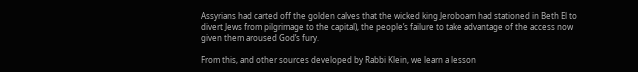Assyrians had carted off the golden calves that the wicked king Jeroboam had stationed in Beth El to divert Jews from pilgrimage to the capital), the people’s failure to take advantage of the access now given them aroused God’s fury.

From this, and other sources developed by Rabbi Klein, we learn a lesson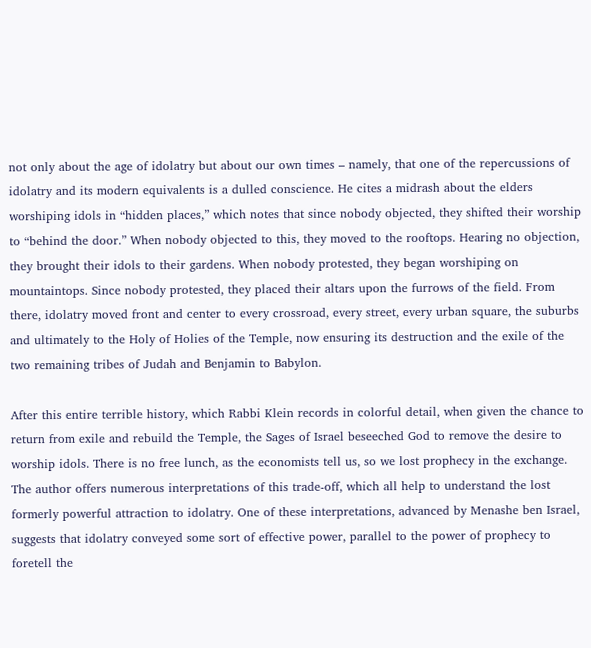not only about the age of idolatry but about our own times – namely, that one of the repercussions of idolatry and its modern equivalents is a dulled conscience. He cites a midrash about the elders worshiping idols in “hidden places,” which notes that since nobody objected, they shifted their worship to “behind the door.” When nobody objected to this, they moved to the rooftops. Hearing no objection, they brought their idols to their gardens. When nobody protested, they began worshiping on mountaintops. Since nobody protested, they placed their altars upon the furrows of the field. From there, idolatry moved front and center to every crossroad, every street, every urban square, the suburbs and ultimately to the Holy of Holies of the Temple, now ensuring its destruction and the exile of the two remaining tribes of Judah and Benjamin to Babylon.

After this entire terrible history, which Rabbi Klein records in colorful detail, when given the chance to return from exile and rebuild the Temple, the Sages of Israel beseeched God to remove the desire to worship idols. There is no free lunch, as the economists tell us, so we lost prophecy in the exchange. The author offers numerous interpretations of this trade-off, which all help to understand the lost formerly powerful attraction to idolatry. One of these interpretations, advanced by Menashe ben Israel, suggests that idolatry conveyed some sort of effective power, parallel to the power of prophecy to foretell the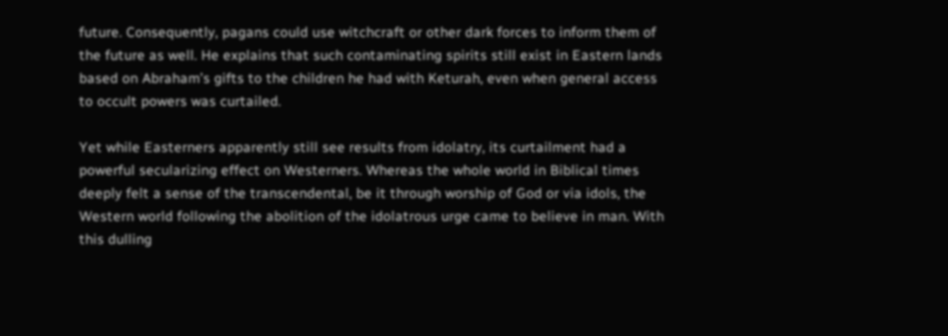future. Consequently, pagans could use witchcraft or other dark forces to inform them of the future as well. He explains that such contaminating spirits still exist in Eastern lands based on Abraham’s gifts to the children he had with Keturah, even when general access to occult powers was curtailed.

Yet while Easterners apparently still see results from idolatry, its curtailment had a powerful secularizing effect on Westerners. Whereas the whole world in Biblical times deeply felt a sense of the transcendental, be it through worship of God or via idols, the Western world following the abolition of the idolatrous urge came to believe in man. With this dulling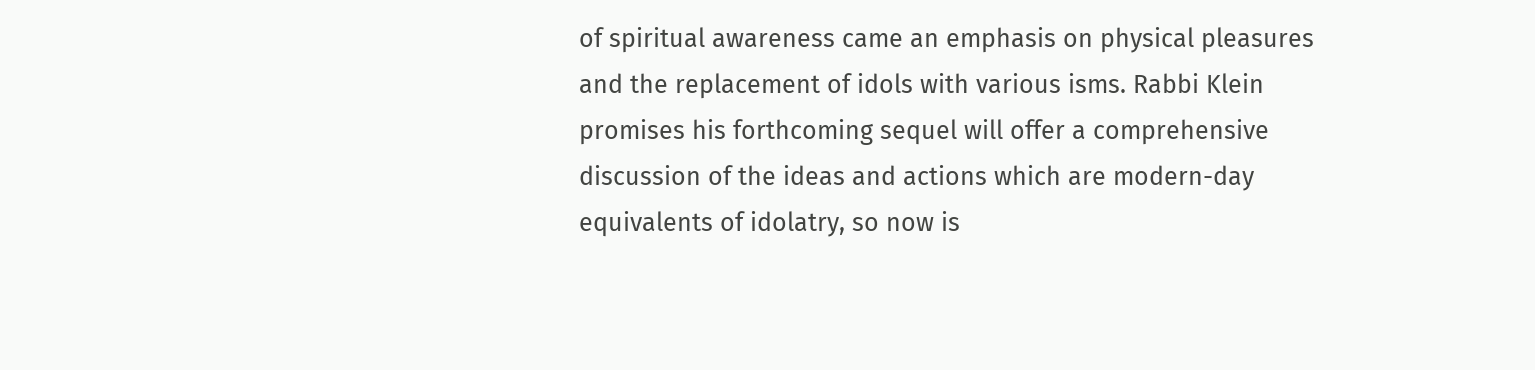of spiritual awareness came an emphasis on physical pleasures and the replacement of idols with various isms. Rabbi Klein promises his forthcoming sequel will offer a comprehensive discussion of the ideas and actions which are modern-day equivalents of idolatry, so now is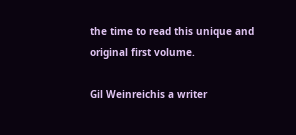the time to read this unique and original first volume.

Gil Weinreichis a writer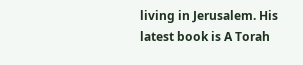living in Jerusalem. His latest book is A Torah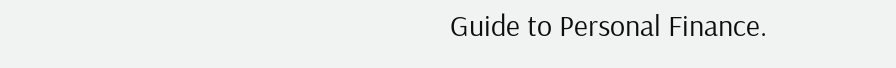Guide to Personal Finance.